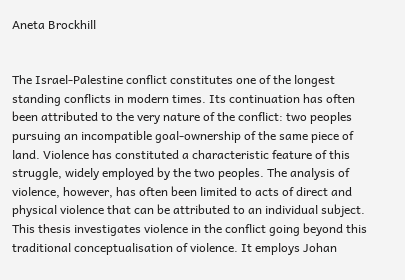Aneta Brockhill


The Israel-Palestine conflict constitutes one of the longest standing conflicts in modern times. Its continuation has often been attributed to the very nature of the conflict: two peoples pursuing an incompatible goal-ownership of the same piece of land. Violence has constituted a characteristic feature of this struggle, widely employed by the two peoples. The analysis of violence, however, has often been limited to acts of direct and physical violence that can be attributed to an individual subject. This thesis investigates violence in the conflict going beyond this traditional conceptualisation of violence. It employs Johan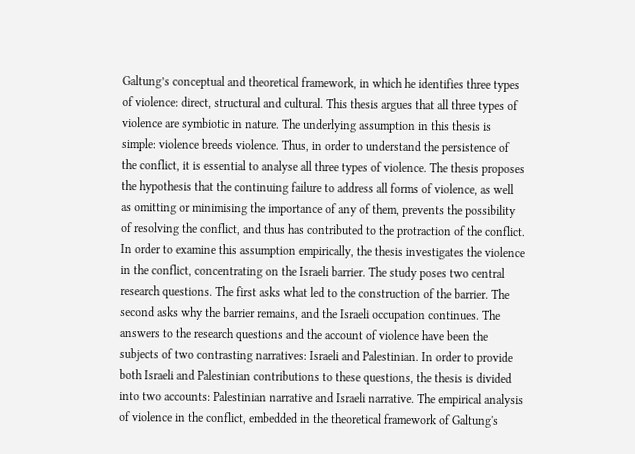Galtung’s conceptual and theoretical framework, in which he identifies three types of violence: direct, structural and cultural. This thesis argues that all three types of violence are symbiotic in nature. The underlying assumption in this thesis is simple: violence breeds violence. Thus, in order to understand the persistence of the conflict, it is essential to analyse all three types of violence. The thesis proposes the hypothesis that the continuing failure to address all forms of violence, as well as omitting or minimising the importance of any of them, prevents the possibility of resolving the conflict, and thus has contributed to the protraction of the conflict. In order to examine this assumption empirically, the thesis investigates the violence in the conflict, concentrating on the Israeli barrier. The study poses two central research questions. The first asks what led to the construction of the barrier. The second asks why the barrier remains, and the Israeli occupation continues. The answers to the research questions and the account of violence have been the subjects of two contrasting narratives: Israeli and Palestinian. In order to provide both Israeli and Palestinian contributions to these questions, the thesis is divided into two accounts: Palestinian narrative and Israeli narrative. The empirical analysis of violence in the conflict, embedded in the theoretical framework of Galtung's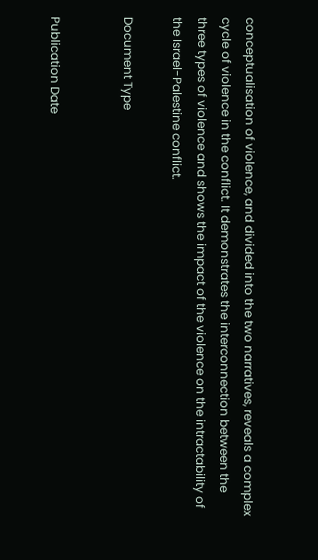conceptualisation of violence, and divided into the two narratives, reveals a complex cycle of violence in the conflict. It demonstrates the interconnection between the three types of violence and shows the impact of the violence on the intractability of the Israel-Palestine conflict.

Document Type


Publication Date